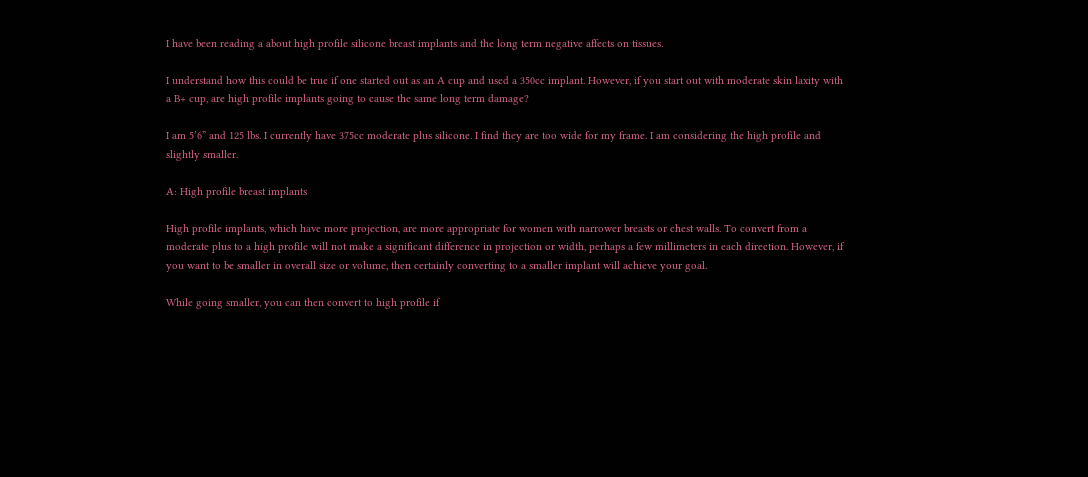I have been reading a about high profile silicone breast implants and the long term negative affects on tissues.

I understand how this could be true if one started out as an A cup and used a 350cc implant. However, if you start out with moderate skin laxity with a B+ cup, are high profile implants going to cause the same long term damage?

I am 5’6” and 125 lbs. I currently have 375cc moderate plus silicone. I find they are too wide for my frame. I am considering the high profile and slightly smaller.

A: High profile breast implants

High profile implants, which have more projection, are more appropriate for women with narrower breasts or chest walls. To convert from a moderate plus to a high profile will not make a significant difference in projection or width, perhaps a few millimeters in each direction. However, if you want to be smaller in overall size or volume, then certainly converting to a smaller implant will achieve your goal.

While going smaller, you can then convert to high profile if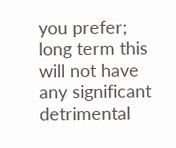you prefer; long term this will not have any significant detrimental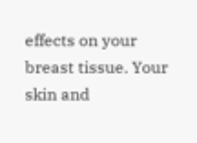effects on your breast tissue. Your skin and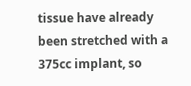tissue have already been stretched with a 375cc implant, so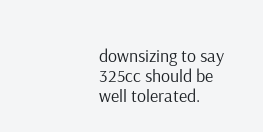downsizing to say 325cc should be well tolerated.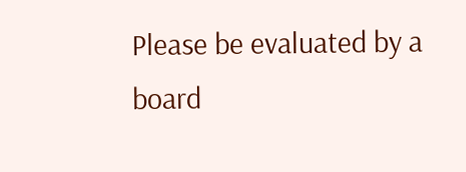Please be evaluated by a board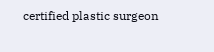certified plastic surgeon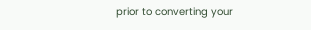prior to converting your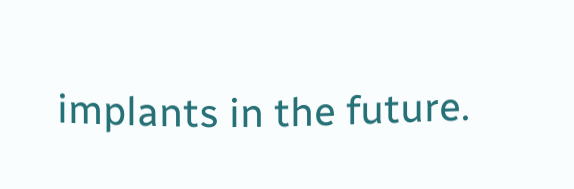implants in the future.